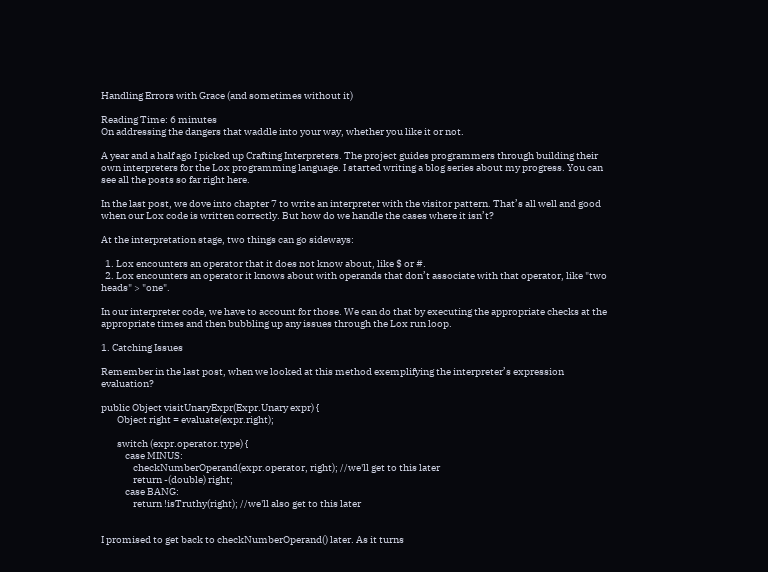Handling Errors with Grace (and sometimes without it)

Reading Time: 6 minutes
On addressing the dangers that waddle into your way, whether you like it or not.

A year and a half ago I picked up Crafting Interpreters. The project guides programmers through building their own interpreters for the Lox programming language. I started writing a blog series about my progress. You can see all the posts so far right here.

In the last post, we dove into chapter 7 to write an interpreter with the visitor pattern. That’s all well and good when our Lox code is written correctly. But how do we handle the cases where it isn’t?

At the interpretation stage, two things can go sideways:

  1. Lox encounters an operator that it does not know about, like $ or #.
  2. Lox encounters an operator it knows about with operands that don’t associate with that operator, like "two heads" > "one".

In our interpreter code, we have to account for those. We can do that by executing the appropriate checks at the appropriate times and then bubbling up any issues through the Lox run loop.

1. Catching Issues

Remember in the last post, when we looked at this method exemplifying the interpreter’s expression evaluation?

public Object visitUnaryExpr(Expr.Unary expr) {
        Object right = evaluate(expr.right);

        switch (expr.operator.type) {
            case MINUS:
                checkNumberOperand(expr.operator, right); //we'll get to this later
                return -(double) right;
            case BANG:
                return !isTruthy(right); //we'll also get to this later


I promised to get back to checkNumberOperand() later. As it turns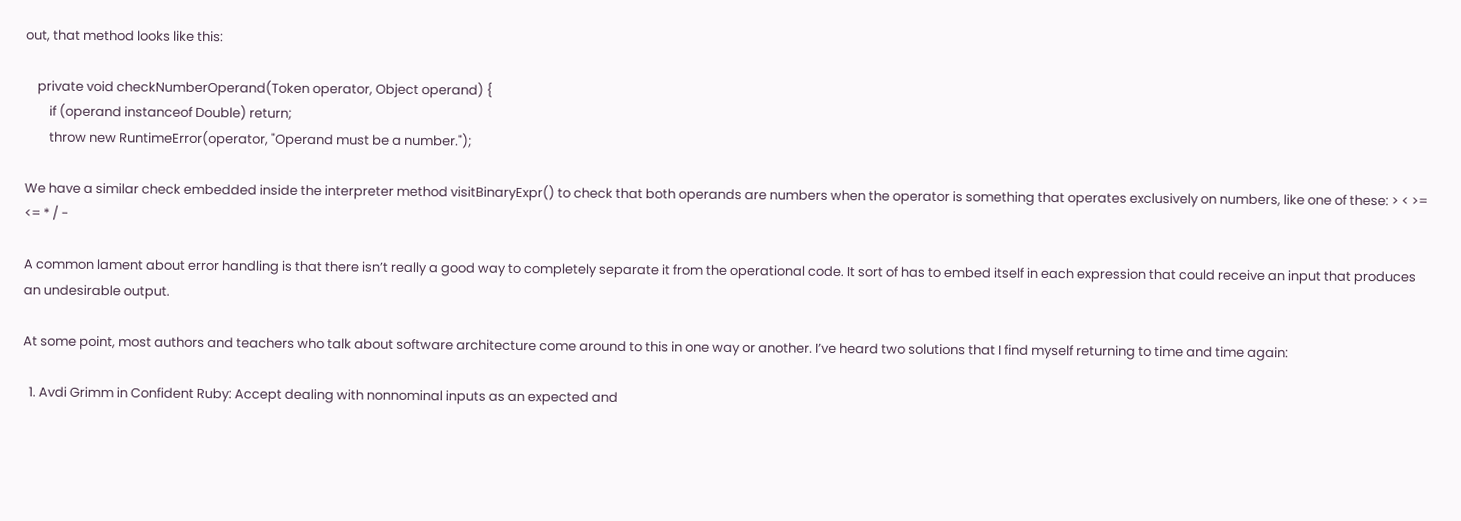out, that method looks like this:

    private void checkNumberOperand(Token operator, Object operand) {
        if (operand instanceof Double) return;
        throw new RuntimeError(operator, "Operand must be a number.");

We have a similar check embedded inside the interpreter method visitBinaryExpr() to check that both operands are numbers when the operator is something that operates exclusively on numbers, like one of these: > < >= <= * / -

A common lament about error handling is that there isn’t really a good way to completely separate it from the operational code. It sort of has to embed itself in each expression that could receive an input that produces an undesirable output.

At some point, most authors and teachers who talk about software architecture come around to this in one way or another. I’ve heard two solutions that I find myself returning to time and time again:

  1. Avdi Grimm in Confident Ruby: Accept dealing with nonnominal inputs as an expected and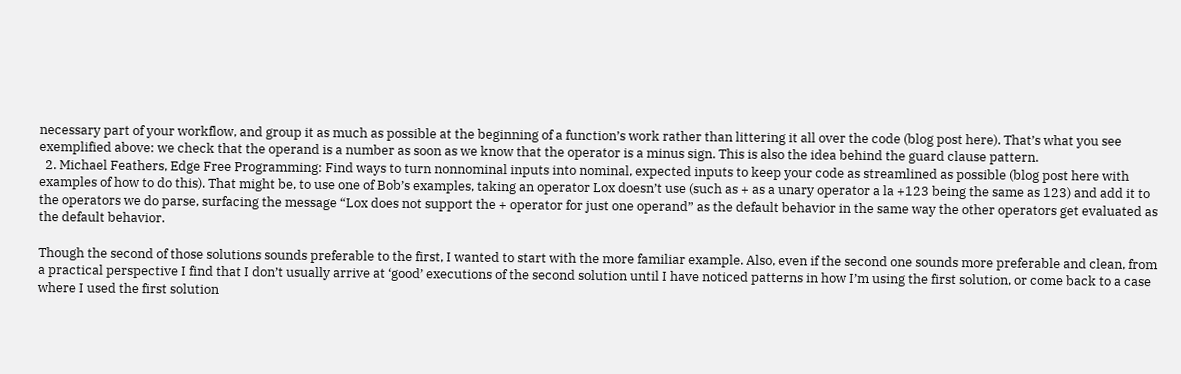necessary part of your workflow, and group it as much as possible at the beginning of a function’s work rather than littering it all over the code (blog post here). That’s what you see exemplified above: we check that the operand is a number as soon as we know that the operator is a minus sign. This is also the idea behind the guard clause pattern.
  2. Michael Feathers, Edge Free Programming: Find ways to turn nonnominal inputs into nominal, expected inputs to keep your code as streamlined as possible (blog post here with examples of how to do this). That might be, to use one of Bob’s examples, taking an operator Lox doesn’t use (such as + as a unary operator a la +123 being the same as 123) and add it to the operators we do parse, surfacing the message “Lox does not support the + operator for just one operand” as the default behavior in the same way the other operators get evaluated as the default behavior.

Though the second of those solutions sounds preferable to the first, I wanted to start with the more familiar example. Also, even if the second one sounds more preferable and clean, from a practical perspective I find that I don’t usually arrive at ‘good’ executions of the second solution until I have noticed patterns in how I’m using the first solution, or come back to a case where I used the first solution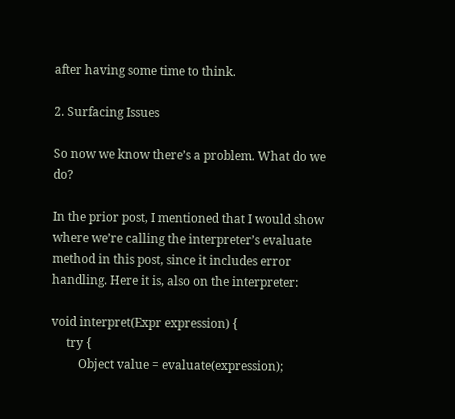after having some time to think.

2. Surfacing Issues

So now we know there’s a problem. What do we do?

In the prior post, I mentioned that I would show where we’re calling the interpreter’s evaluate method in this post, since it includes error handling. Here it is, also on the interpreter:

void interpret(Expr expression) {
     try {
         Object value = evaluate(expression);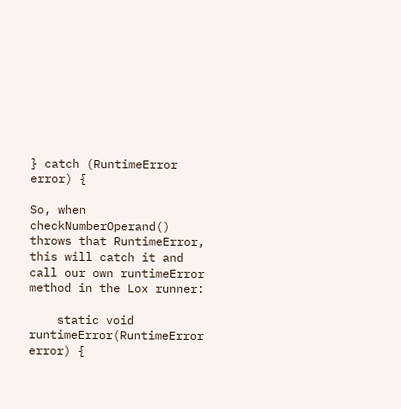} catch (RuntimeError error) {

So, when checkNumberOperand() throws that RuntimeError, this will catch it and call our own runtimeError method in the Lox runner:

    static void runtimeError(RuntimeError error) {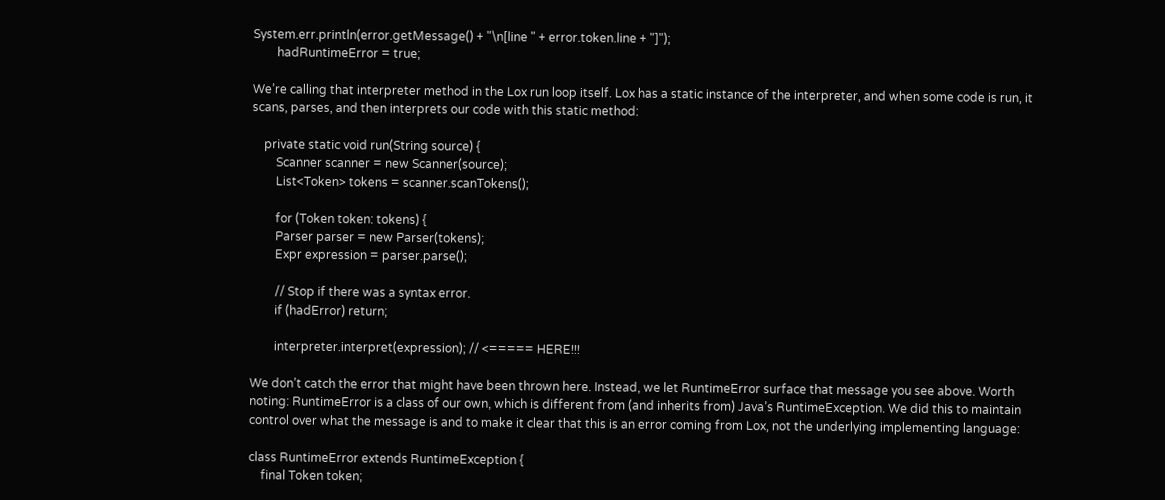System.err.println(error.getMessage() + "\n[line " + error.token.line + "]");
        hadRuntimeError = true;

We’re calling that interpreter method in the Lox run loop itself. Lox has a static instance of the interpreter, and when some code is run, it scans, parses, and then interprets our code with this static method:

    private static void run(String source) {
        Scanner scanner = new Scanner(source);
        List<Token> tokens = scanner.scanTokens();

        for (Token token: tokens) {
        Parser parser = new Parser(tokens);
        Expr expression = parser.parse();

        // Stop if there was a syntax error.
        if (hadError) return;

        interpreter.interpret(expression); // <===== HERE!!!

We don’t catch the error that might have been thrown here. Instead, we let RuntimeError surface that message you see above. Worth noting: RuntimeError is a class of our own, which is different from (and inherits from) Java’s RuntimeException. We did this to maintain control over what the message is and to make it clear that this is an error coming from Lox, not the underlying implementing language:

class RuntimeError extends RuntimeException {
    final Token token;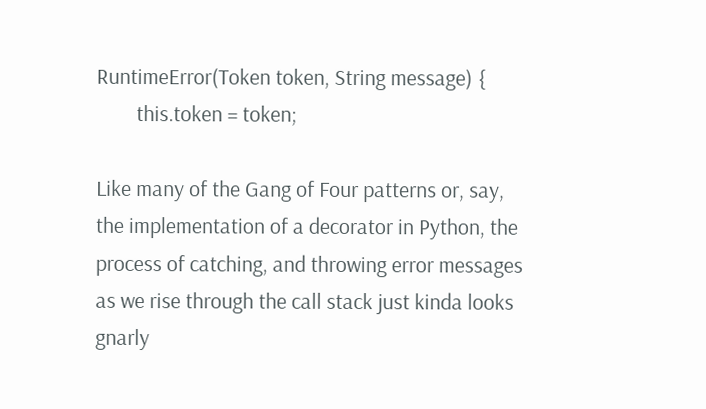RuntimeError(Token token, String message) {
        this.token = token;

Like many of the Gang of Four patterns or, say, the implementation of a decorator in Python, the process of catching, and throwing error messages as we rise through the call stack just kinda looks gnarly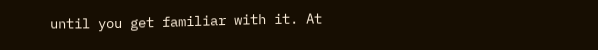until you get familiar with it. At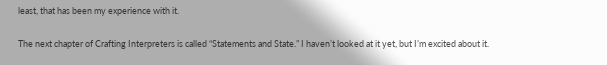least, that has been my experience with it.

The next chapter of Crafting Interpreters is called “Statements and State.” I haven’t looked at it yet, but I’m excited about it.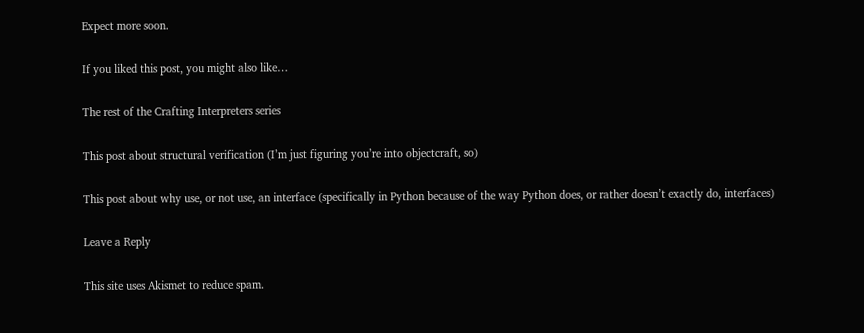Expect more soon.

If you liked this post, you might also like…

The rest of the Crafting Interpreters series

This post about structural verification (I’m just figuring you’re into objectcraft, so)

This post about why use, or not use, an interface (specifically in Python because of the way Python does, or rather doesn’t exactly do, interfaces)

Leave a Reply

This site uses Akismet to reduce spam.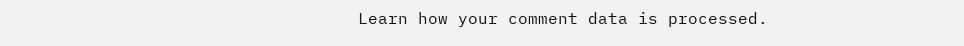Learn how your comment data is processed.